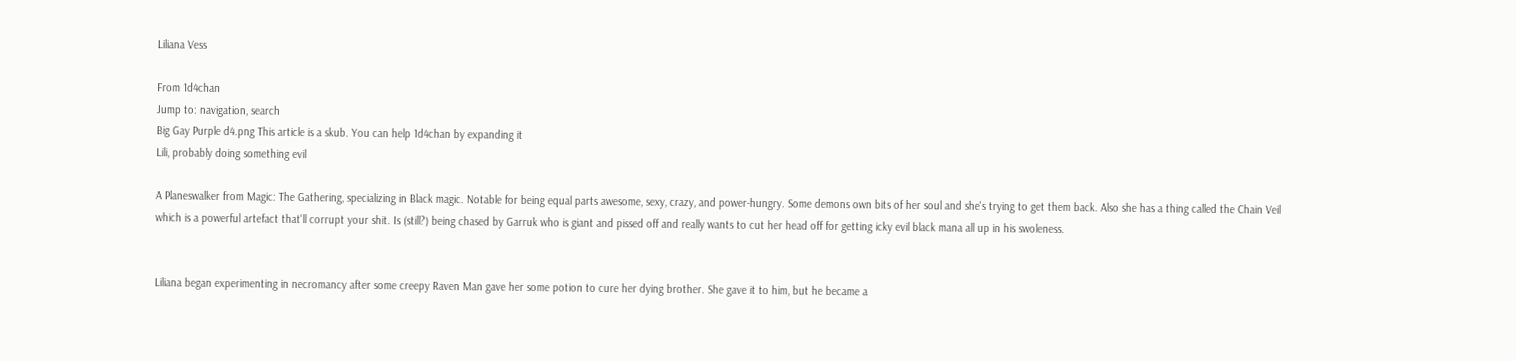Liliana Vess

From 1d4chan
Jump to: navigation, search
Big Gay Purple d4.png This article is a skub. You can help 1d4chan by expanding it
Lili, probably doing something evil

A Planeswalker from Magic: The Gathering, specializing in Black magic. Notable for being equal parts awesome, sexy, crazy, and power-hungry. Some demons own bits of her soul and she's trying to get them back. Also she has a thing called the Chain Veil which is a powerful artefact that'll corrupt your shit. Is (still?) being chased by Garruk who is giant and pissed off and really wants to cut her head off for getting icky evil black mana all up in his swoleness.


Liliana began experimenting in necromancy after some creepy Raven Man gave her some potion to cure her dying brother. She gave it to him, but he became a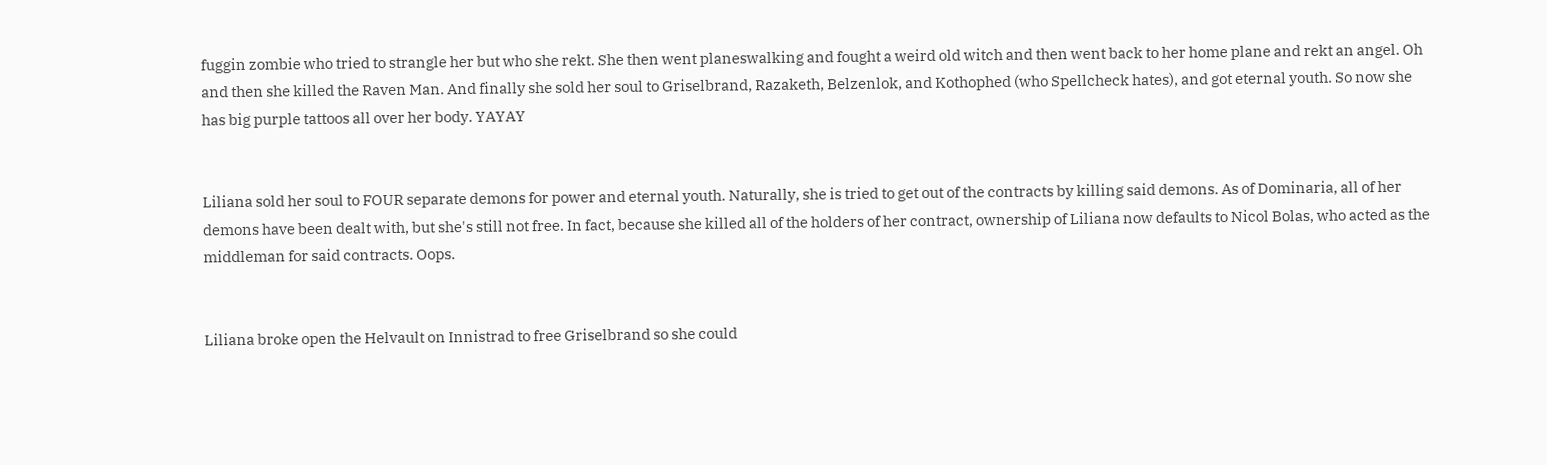fuggin zombie who tried to strangle her but who she rekt. She then went planeswalking and fought a weird old witch and then went back to her home plane and rekt an angel. Oh and then she killed the Raven Man. And finally she sold her soul to Griselbrand, Razaketh, Belzenlok, and Kothophed (who Spellcheck hates), and got eternal youth. So now she has big purple tattoos all over her body. YAYAY


Liliana sold her soul to FOUR separate demons for power and eternal youth. Naturally, she is tried to get out of the contracts by killing said demons. As of Dominaria, all of her demons have been dealt with, but she's still not free. In fact, because she killed all of the holders of her contract, ownership of Liliana now defaults to Nicol Bolas, who acted as the middleman for said contracts. Oops.


Liliana broke open the Helvault on Innistrad to free Griselbrand so she could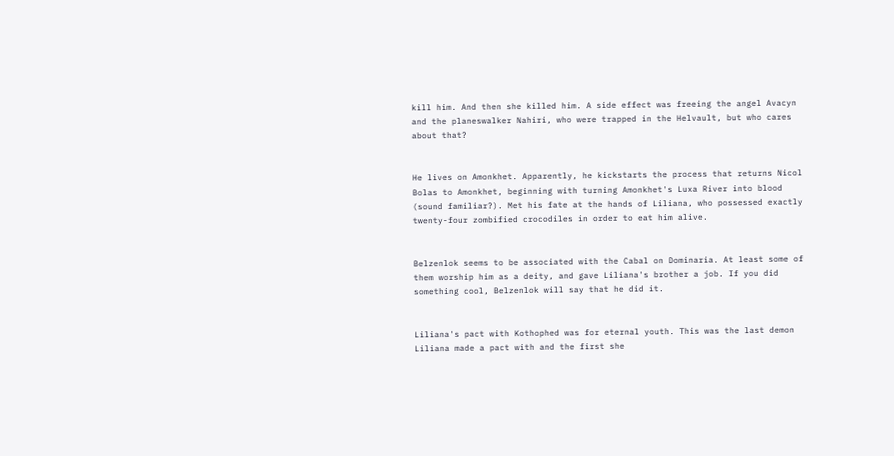kill him. And then she killed him. A side effect was freeing the angel Avacyn and the planeswalker Nahiri, who were trapped in the Helvault, but who cares about that?


He lives on Amonkhet. Apparently, he kickstarts the process that returns Nicol Bolas to Amonkhet, beginning with turning Amonkhet's Luxa River into blood (sound familiar?). Met his fate at the hands of Liliana, who possessed exactly twenty-four zombified crocodiles in order to eat him alive.


Belzenlok seems to be associated with the Cabal on Dominaria. At least some of them worship him as a deity, and gave Liliana's brother a job. If you did something cool, Belzenlok will say that he did it.


Liliana's pact with Kothophed was for eternal youth. This was the last demon Liliana made a pact with and the first she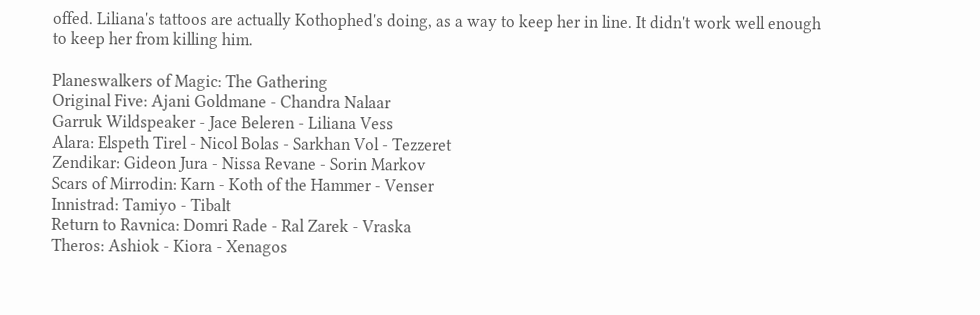offed. Liliana's tattoos are actually Kothophed's doing, as a way to keep her in line. It didn't work well enough to keep her from killing him.

Planeswalkers of Magic: The Gathering
Original Five: Ajani Goldmane - Chandra Nalaar
Garruk Wildspeaker - Jace Beleren - Liliana Vess
Alara: Elspeth Tirel - Nicol Bolas - Sarkhan Vol - Tezzeret
Zendikar: Gideon Jura - Nissa Revane - Sorin Markov
Scars of Mirrodin: Karn - Koth of the Hammer - Venser
Innistrad: Tamiyo - Tibalt
Return to Ravnica: Domri Rade - Ral Zarek - Vraska
Theros: Ashiok - Kiora - Xenagos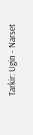Tarkir: Ugin - Narset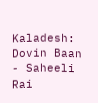Kaladesh: Dovin Baan - Saheeli Rai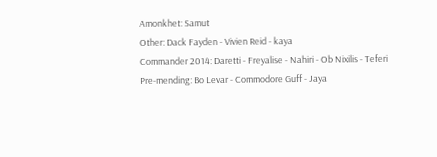Amonkhet: Samut
Other: Dack Fayden - Vivien Reid - kaya
Commander 2014: Daretti - Freyalise - Nahiri - Ob Nixilis - Teferi
Pre-mending: Bo Levar - Commodore Guff - Jaya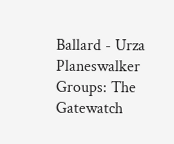Ballard - Urza
Planeswalker Groups: The Gatewatch